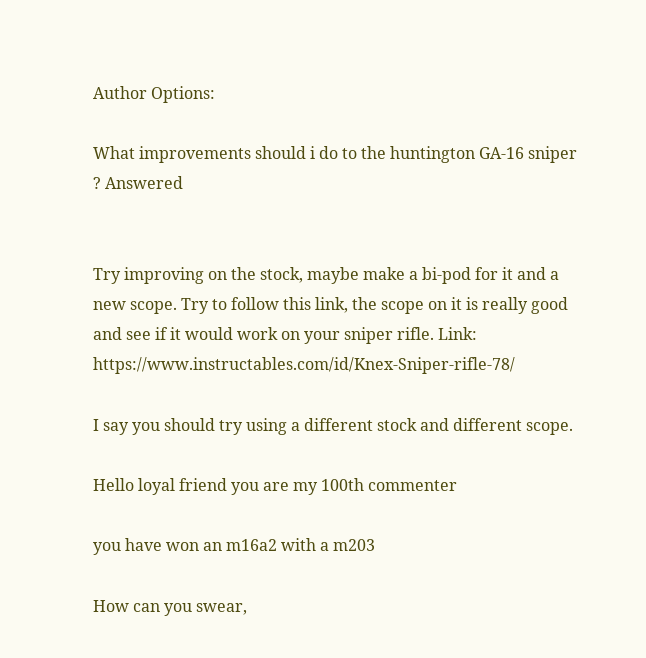Author Options:

What improvements should i do to the huntington GA-16 sniper ? Answered


Try improving on the stock, maybe make a bi-pod for it and a new scope. Try to follow this link, the scope on it is really good and see if it would work on your sniper rifle. Link: https://www.instructables.com/id/Knex-Sniper-rifle-78/

I say you should try using a different stock and different scope.

Hello loyal friend you are my 100th commenter

you have won an m16a2 with a m203

How can you swear,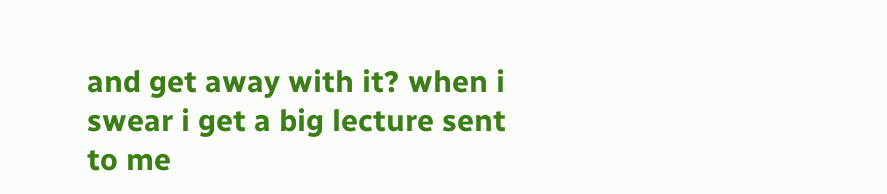and get away with it? when i swear i get a big lecture sent to me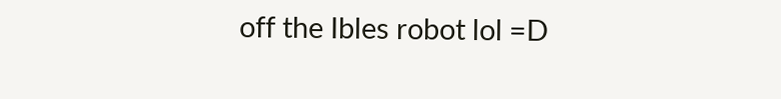off the Ibles robot lol =D